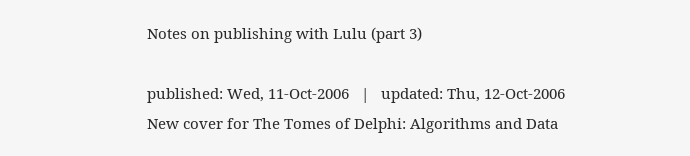Notes on publishing with Lulu (part 3)

published: Wed, 11-Oct-2006   |   updated: Thu, 12-Oct-2006
New cover for The Tomes of Delphi: Algorithms and Data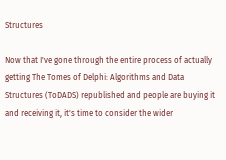Structures

Now that I've gone through the entire process of actually getting The Tomes of Delphi: Algorithms and Data Structures (ToDADS) republished and people are buying it and receiving it, it's time to consider the wider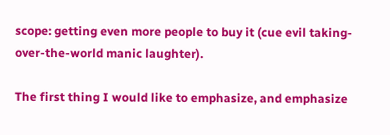scope: getting even more people to buy it (cue evil taking-over-the-world manic laughter).

The first thing I would like to emphasize, and emphasize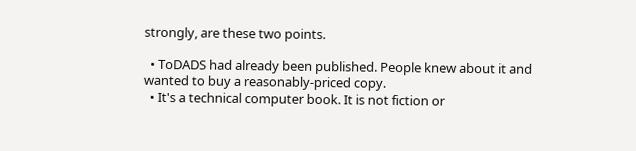strongly, are these two points.

  • ToDADS had already been published. People knew about it and wanted to buy a reasonably-priced copy.
  • It's a technical computer book. It is not fiction or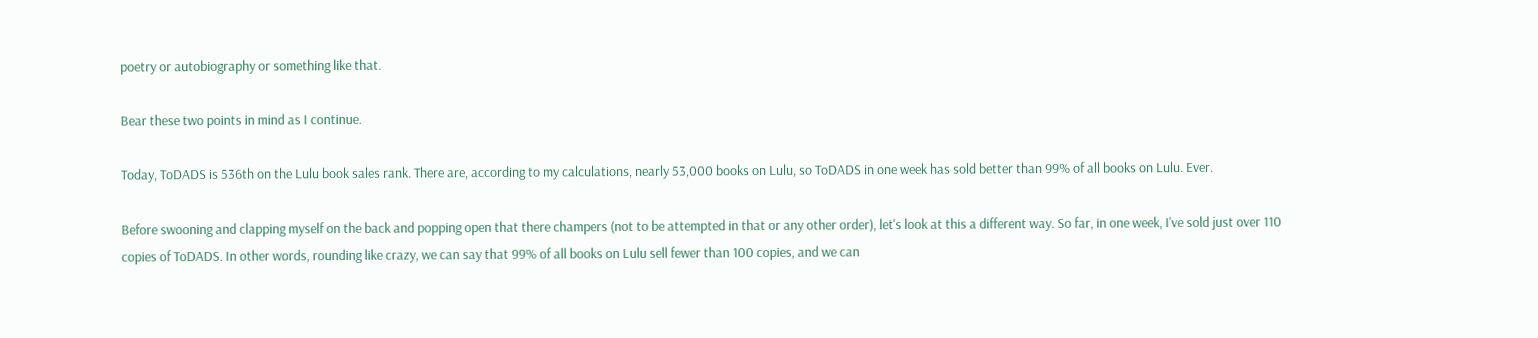poetry or autobiography or something like that.

Bear these two points in mind as I continue.

Today, ToDADS is 536th on the Lulu book sales rank. There are, according to my calculations, nearly 53,000 books on Lulu, so ToDADS in one week has sold better than 99% of all books on Lulu. Ever.

Before swooning and clapping myself on the back and popping open that there champers (not to be attempted in that or any other order), let's look at this a different way. So far, in one week, I've sold just over 110 copies of ToDADS. In other words, rounding like crazy, we can say that 99% of all books on Lulu sell fewer than 100 copies, and we can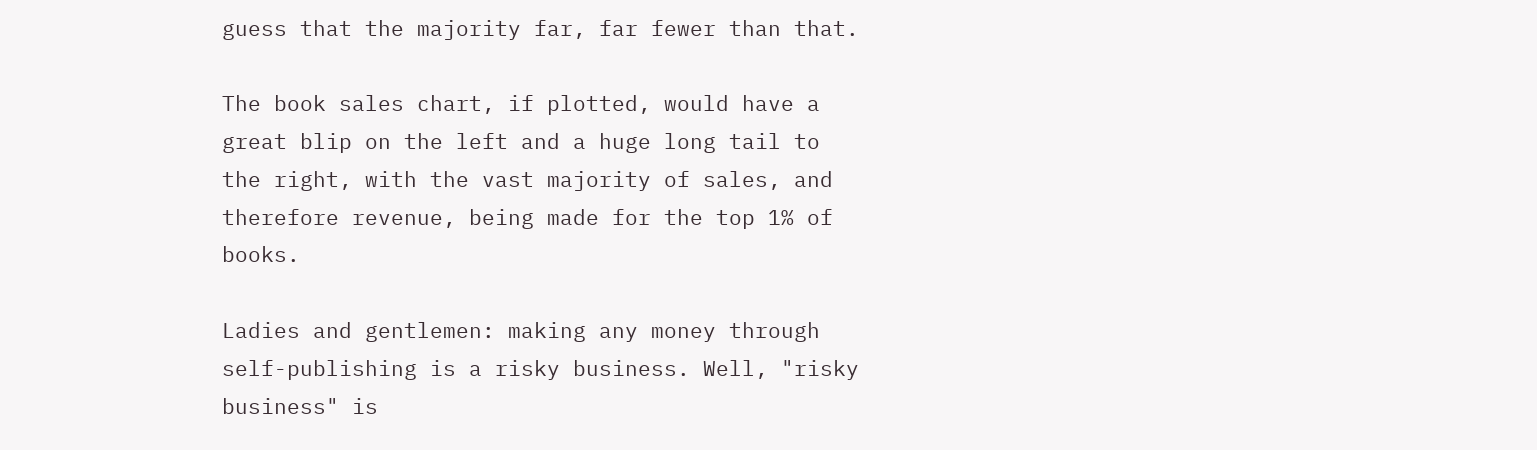guess that the majority far, far fewer than that.

The book sales chart, if plotted, would have a great blip on the left and a huge long tail to the right, with the vast majority of sales, and therefore revenue, being made for the top 1% of books.

Ladies and gentlemen: making any money through self-publishing is a risky business. Well, "risky business" is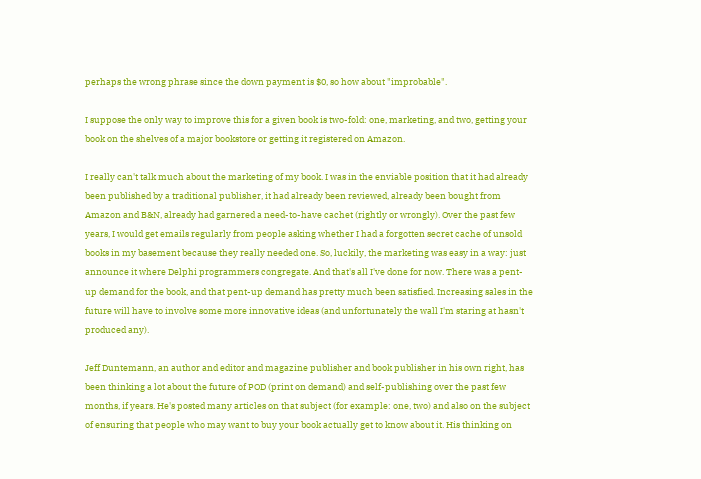perhaps the wrong phrase since the down payment is $0, so how about "improbable".

I suppose the only way to improve this for a given book is two-fold: one, marketing, and two, getting your book on the shelves of a major bookstore or getting it registered on Amazon.

I really can't talk much about the marketing of my book. I was in the enviable position that it had already been published by a traditional publisher, it had already been reviewed, already been bought from Amazon and B&N, already had garnered a need-to-have cachet (rightly or wrongly). Over the past few years, I would get emails regularly from people asking whether I had a forgotten secret cache of unsold books in my basement because they really needed one. So, luckily, the marketing was easy in a way: just announce it where Delphi programmers congregate. And that's all I've done for now. There was a pent-up demand for the book, and that pent-up demand has pretty much been satisfied. Increasing sales in the future will have to involve some more innovative ideas (and unfortunately the wall I'm staring at hasn't produced any).

Jeff Duntemann, an author and editor and magazine publisher and book publisher in his own right, has been thinking a lot about the future of POD (print on demand) and self-publishing over the past few months, if years. He's posted many articles on that subject (for example: one, two) and also on the subject of ensuring that people who may want to buy your book actually get to know about it. His thinking on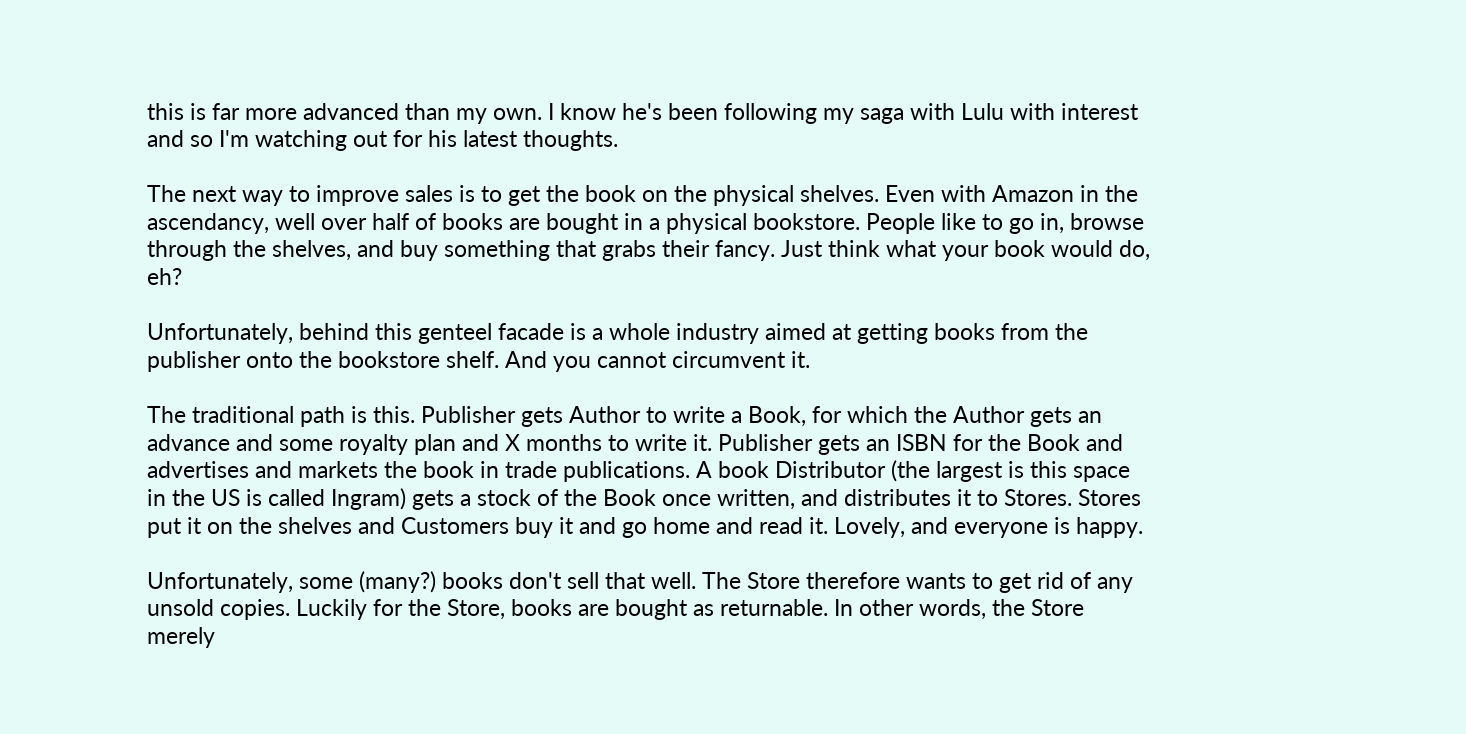this is far more advanced than my own. I know he's been following my saga with Lulu with interest and so I'm watching out for his latest thoughts.

The next way to improve sales is to get the book on the physical shelves. Even with Amazon in the ascendancy, well over half of books are bought in a physical bookstore. People like to go in, browse through the shelves, and buy something that grabs their fancy. Just think what your book would do, eh?

Unfortunately, behind this genteel facade is a whole industry aimed at getting books from the publisher onto the bookstore shelf. And you cannot circumvent it.

The traditional path is this. Publisher gets Author to write a Book, for which the Author gets an advance and some royalty plan and X months to write it. Publisher gets an ISBN for the Book and advertises and markets the book in trade publications. A book Distributor (the largest is this space in the US is called Ingram) gets a stock of the Book once written, and distributes it to Stores. Stores put it on the shelves and Customers buy it and go home and read it. Lovely, and everyone is happy.

Unfortunately, some (many?) books don't sell that well. The Store therefore wants to get rid of any unsold copies. Luckily for the Store, books are bought as returnable. In other words, the Store merely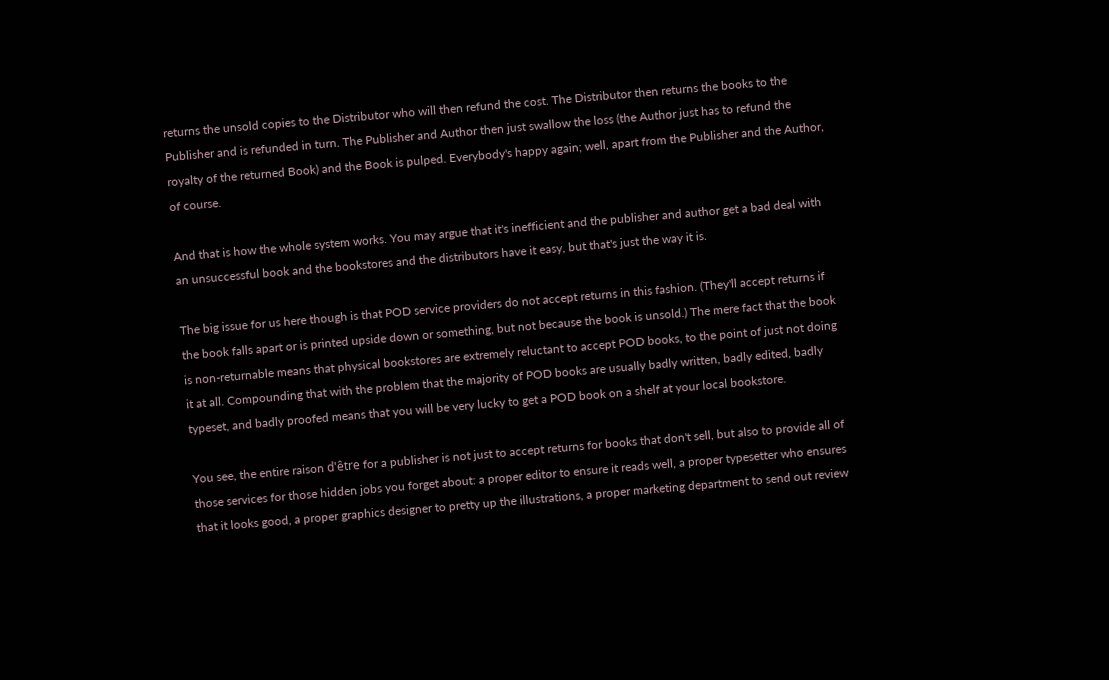returns the unsold copies to the Distributor who will then refund the cost. The Distributor then returns the books to the Publisher and is refunded in turn. The Publisher and Author then just swallow the loss (the Author just has to refund the royalty of the returned Book) and the Book is pulped. Everybody's happy again; well, apart from the Publisher and the Author, of course.

And that is how the whole system works. You may argue that it's inefficient and the publisher and author get a bad deal with an unsuccessful book and the bookstores and the distributors have it easy, but that's just the way it is.

The big issue for us here though is that POD service providers do not accept returns in this fashion. (They'll accept returns if the book falls apart or is printed upside down or something, but not because the book is unsold.) The mere fact that the book is non-returnable means that physical bookstores are extremely reluctant to accept POD books, to the point of just not doing it at all. Compounding that with the problem that the majority of POD books are usually badly written, badly edited, badly typeset, and badly proofed means that you will be very lucky to get a POD book on a shelf at your local bookstore.

You see, the entire raison d'être for a publisher is not just to accept returns for books that don't sell, but also to provide all of those services for those hidden jobs you forget about: a proper editor to ensure it reads well, a proper typesetter who ensures that it looks good, a proper graphics designer to pretty up the illustrations, a proper marketing department to send out review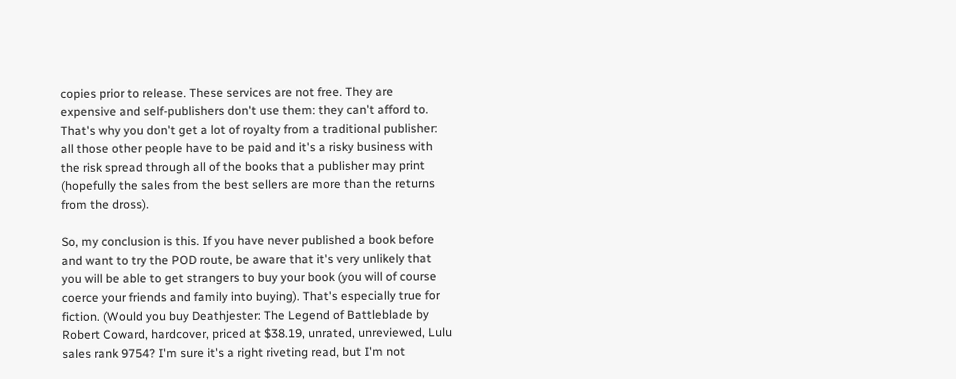copies prior to release. These services are not free. They are expensive and self-publishers don't use them: they can't afford to. That's why you don't get a lot of royalty from a traditional publisher: all those other people have to be paid and it's a risky business with the risk spread through all of the books that a publisher may print (hopefully the sales from the best sellers are more than the returns from the dross).

So, my conclusion is this. If you have never published a book before and want to try the POD route, be aware that it's very unlikely that you will be able to get strangers to buy your book (you will of course coerce your friends and family into buying). That's especially true for fiction. (Would you buy Deathjester: The Legend of Battleblade by Robert Coward, hardcover, priced at $38.19, unrated, unreviewed, Lulu sales rank 9754? I'm sure it's a right riveting read, but I'm not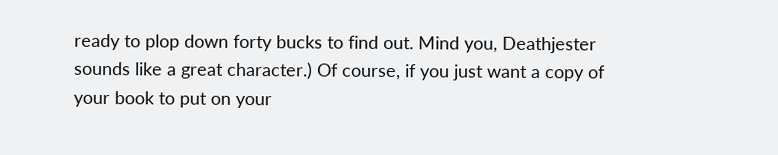ready to plop down forty bucks to find out. Mind you, Deathjester sounds like a great character.) Of course, if you just want a copy of your book to put on your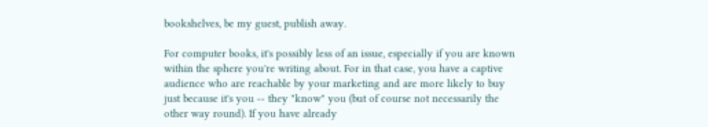bookshelves, be my guest, publish away.

For computer books, it's possibly less of an issue, especially if you are known within the sphere you're writing about. For in that case, you have a captive audience who are reachable by your marketing and are more likely to buy just because it's you -- they "know" you (but of course not necessarily the other way round). If you have already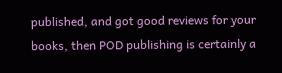published, and got good reviews for your books, then POD publishing is certainly a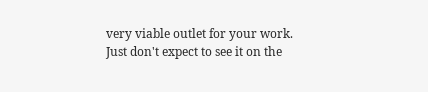very viable outlet for your work. Just don't expect to see it on the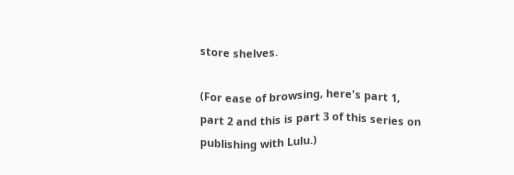store shelves.

(For ease of browsing, here's part 1, part 2 and this is part 3 of this series on publishing with Lulu.)